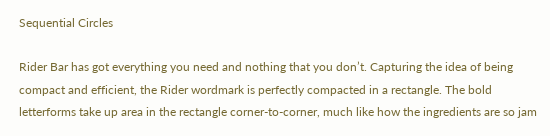Sequential Circles

Rider Bar has got everything you need and nothing that you don’t. Capturing the idea of being compact and efficient, the Rider wordmark is perfectly compacted in a rectangle. The bold letterforms take up area in the rectangle corner-to-corner, much like how the ingredients are so jam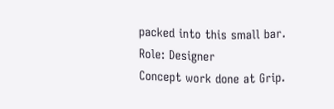packed into this small bar.
Role: Designer
Concept work done at Grip.